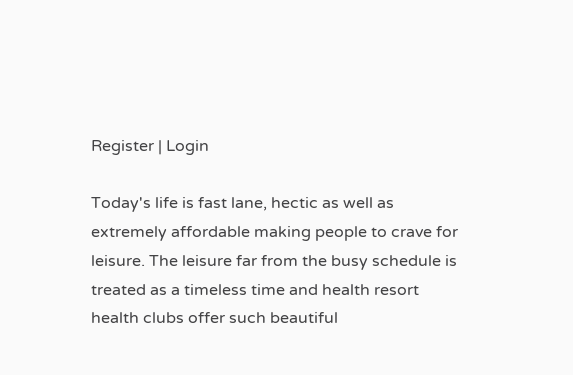Register | Login

Today's life is fast lane, hectic as well as extremely affordable making people to crave for leisure. The leisure far from the busy schedule is treated as a timeless time and health resort health clubs offer such beautiful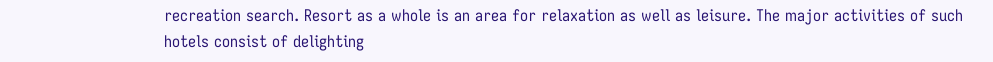recreation search. Resort as a whole is an area for relaxation as well as leisure. The major activities of such hotels consist of delighting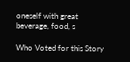oneself with great beverage, food, s

Who Voted for this Story